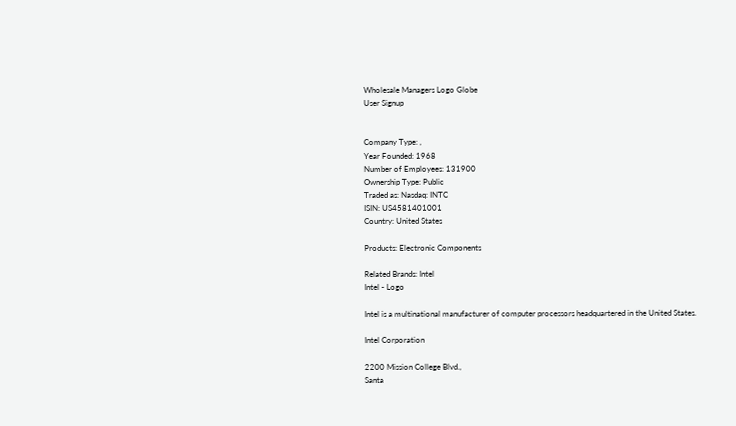Wholesale Managers Logo Globe
User Signup


Company Type: ,
Year Founded: 1968
Number of Employees: 131900
Ownership Type: Public
Traded as: Nasdaq: INTC
ISIN: US4581401001
Country: United States

Products: Electronic Components

Related Brands: Intel
Intel - Logo

Intel is a multinational manufacturer of computer processors headquartered in the United States.

Intel Corporation

2200 Mission College Blvd.,
Santa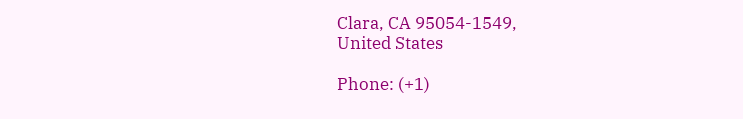Clara, CA 95054-1549,
United States

Phone: (+1)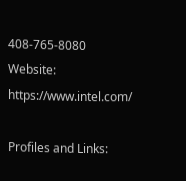408-765-8080
Website: https://www.intel.com/

Profiles and Links: